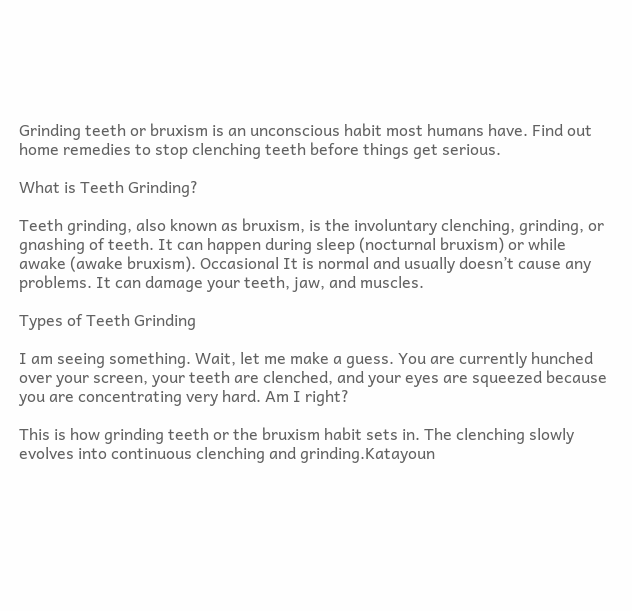Grinding teeth or bruxism is an unconscious habit most humans have. Find out home remedies to stop clenching teeth before things get serious.

What is Teeth Grinding?

Teeth grinding, also known as bruxism, is the involuntary clenching, grinding, or gnashing of teeth. It can happen during sleep (nocturnal bruxism) or while awake (awake bruxism). Occasional It is normal and usually doesn’t cause any problems. It can damage your teeth, jaw, and muscles.

Types of Teeth Grinding

I am seeing something. Wait, let me make a guess. You are currently hunched over your screen, your teeth are clenched, and your eyes are squeezed because you are concentrating very hard. Am I right?

This is how grinding teeth or the bruxism habit sets in. The clenching slowly evolves into continuous clenching and grinding.Katayoun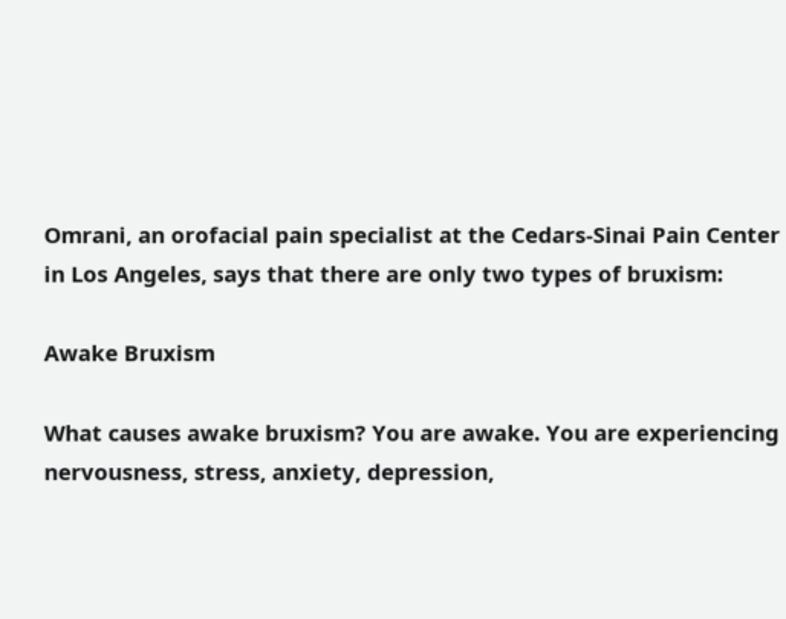Omrani, an orofacial pain specialist at the Cedars-Sinai Pain Center in Los Angeles, says that there are only two types of bruxism:

Awake Bruxism

What causes awake bruxism? You are awake. You are experiencing nervousness, stress, anxiety, depression,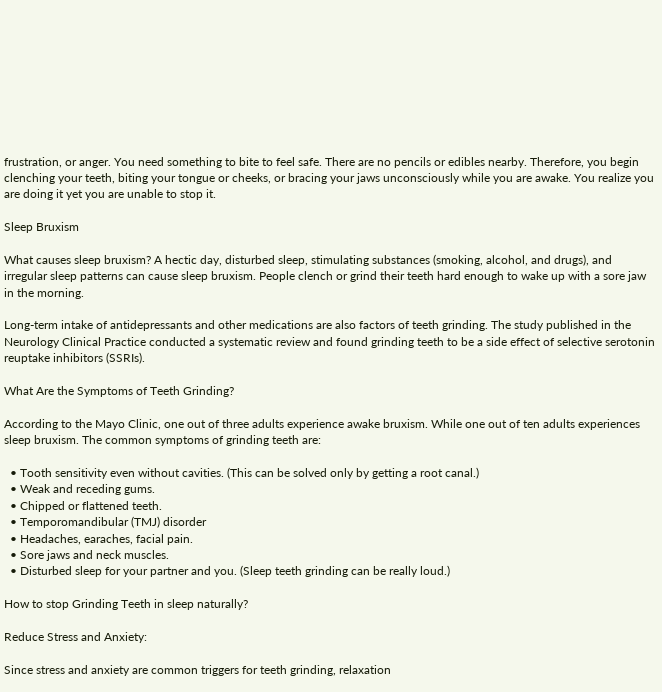frustration, or anger. You need something to bite to feel safe. There are no pencils or edibles nearby. Therefore, you begin clenching your teeth, biting your tongue or cheeks, or bracing your jaws unconsciously while you are awake. You realize you are doing it yet you are unable to stop it.

Sleep Bruxism

What causes sleep bruxism? A hectic day, disturbed sleep, stimulating substances (smoking, alcohol, and drugs), and irregular sleep patterns can cause sleep bruxism. People clench or grind their teeth hard enough to wake up with a sore jaw in the morning.

Long-term intake of antidepressants and other medications are also factors of teeth grinding. The study published in the Neurology Clinical Practice conducted a systematic review and found grinding teeth to be a side effect of selective serotonin reuptake inhibitors (SSRIs).

What Are the Symptoms of Teeth Grinding?

According to the Mayo Clinic, one out of three adults experience awake bruxism. While one out of ten adults experiences sleep bruxism. The common symptoms of grinding teeth are:

  • Tooth sensitivity even without cavities. (This can be solved only by getting a root canal.)
  • Weak and receding gums.
  • Chipped or flattened teeth.
  • Temporomandibular (TMJ) disorder
  • Headaches, earaches, facial pain.
  • Sore jaws and neck muscles.
  • Disturbed sleep for your partner and you. (Sleep teeth grinding can be really loud.)

How to stop Grinding Teeth in sleep naturally?

Reduce Stress and Anxiety:

Since stress and anxiety are common triggers for teeth grinding, relaxation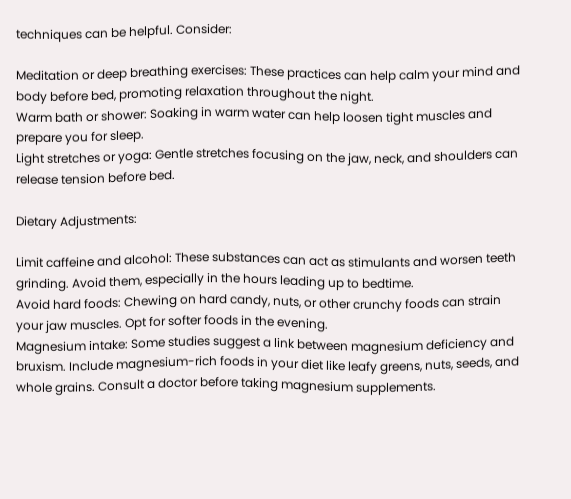techniques can be helpful. Consider:

Meditation or deep breathing exercises: These practices can help calm your mind and body before bed, promoting relaxation throughout the night.
Warm bath or shower: Soaking in warm water can help loosen tight muscles and prepare you for sleep.
Light stretches or yoga: Gentle stretches focusing on the jaw, neck, and shoulders can release tension before bed.

Dietary Adjustments:

Limit caffeine and alcohol: These substances can act as stimulants and worsen teeth grinding. Avoid them, especially in the hours leading up to bedtime.
Avoid hard foods: Chewing on hard candy, nuts, or other crunchy foods can strain your jaw muscles. Opt for softer foods in the evening.
Magnesium intake: Some studies suggest a link between magnesium deficiency and bruxism. Include magnesium-rich foods in your diet like leafy greens, nuts, seeds, and whole grains. Consult a doctor before taking magnesium supplements.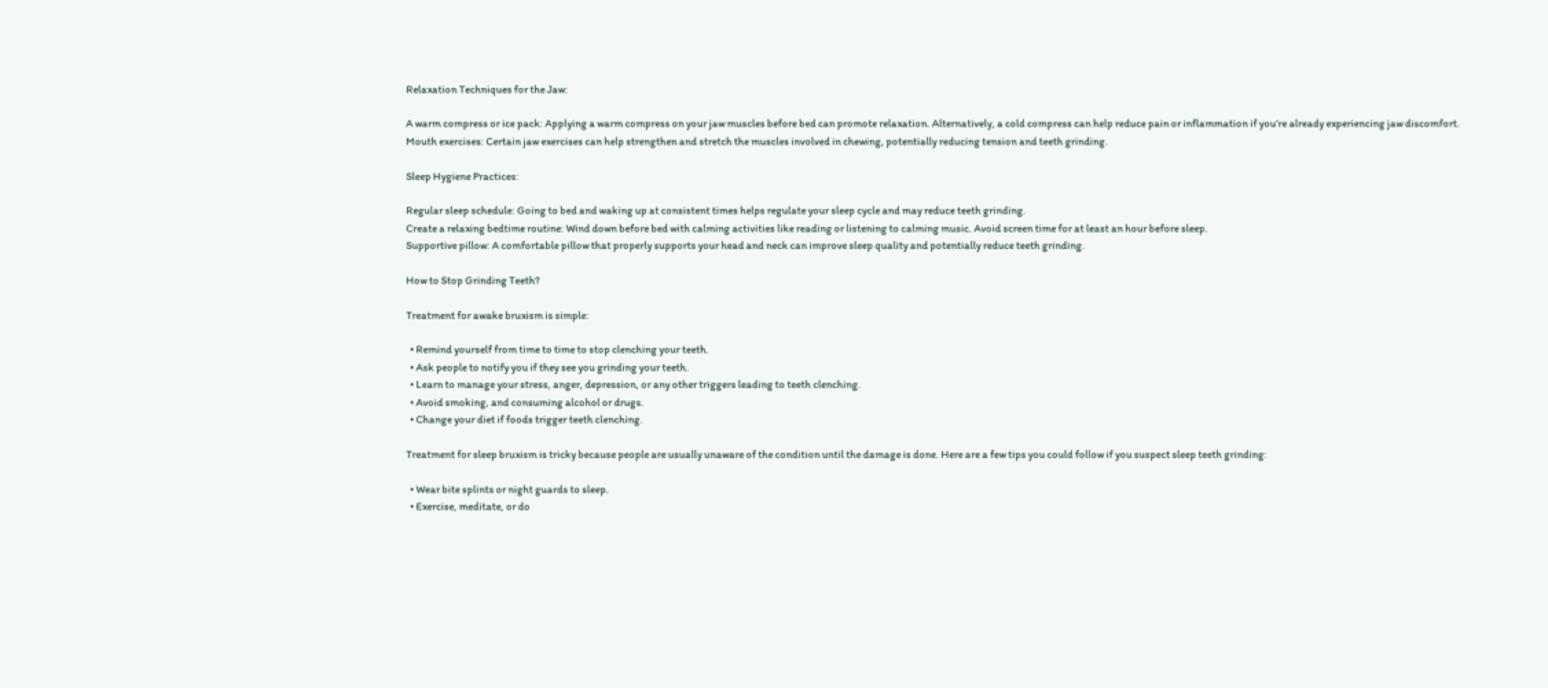Relaxation Techniques for the Jaw:

A warm compress or ice pack: Applying a warm compress on your jaw muscles before bed can promote relaxation. Alternatively, a cold compress can help reduce pain or inflammation if you’re already experiencing jaw discomfort.
Mouth exercises: Certain jaw exercises can help strengthen and stretch the muscles involved in chewing, potentially reducing tension and teeth grinding.

Sleep Hygiene Practices:

Regular sleep schedule: Going to bed and waking up at consistent times helps regulate your sleep cycle and may reduce teeth grinding.
Create a relaxing bedtime routine: Wind down before bed with calming activities like reading or listening to calming music. Avoid screen time for at least an hour before sleep.
Supportive pillow: A comfortable pillow that properly supports your head and neck can improve sleep quality and potentially reduce teeth grinding.

How to Stop Grinding Teeth?

Treatment for awake bruxism is simple:

  • Remind yourself from time to time to stop clenching your teeth.
  • Ask people to notify you if they see you grinding your teeth.
  • Learn to manage your stress, anger, depression, or any other triggers leading to teeth clenching.
  • Avoid smoking, and consuming alcohol or drugs.
  • Change your diet if foods trigger teeth clenching.

Treatment for sleep bruxism is tricky because people are usually unaware of the condition until the damage is done. Here are a few tips you could follow if you suspect sleep teeth grinding:

  • Wear bite splints or night guards to sleep.
  • Exercise, meditate, or do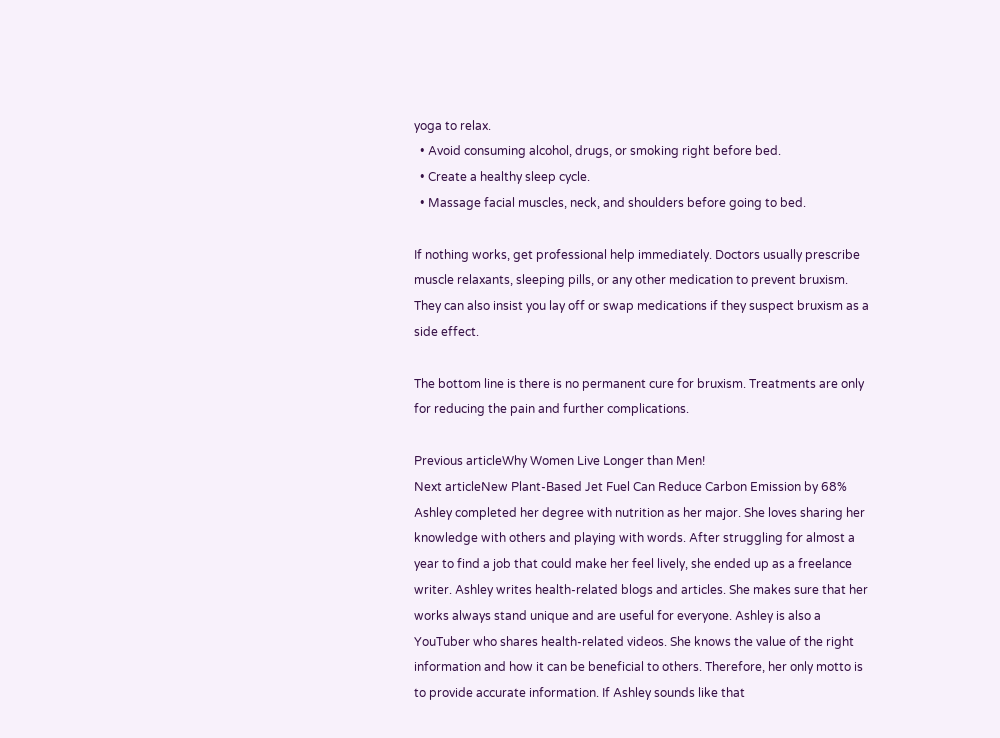yoga to relax.
  • Avoid consuming alcohol, drugs, or smoking right before bed.
  • Create a healthy sleep cycle.
  • Massage facial muscles, neck, and shoulders before going to bed.

If nothing works, get professional help immediately. Doctors usually prescribe muscle relaxants, sleeping pills, or any other medication to prevent bruxism. They can also insist you lay off or swap medications if they suspect bruxism as a side effect.

The bottom line is there is no permanent cure for bruxism. Treatments are only for reducing the pain and further complications.

Previous articleWhy Women Live Longer than Men!
Next articleNew Plant-Based Jet Fuel Can Reduce Carbon Emission by 68%
Ashley completed her degree with nutrition as her major. She loves sharing her knowledge with others and playing with words. After struggling for almost a year to find a job that could make her feel lively, she ended up as a freelance writer. Ashley writes health-related blogs and articles. She makes sure that her works always stand unique and are useful for everyone. Ashley is also a YouTuber who shares health-related videos. She knows the value of the right information and how it can be beneficial to others. Therefore, her only motto is to provide accurate information. If Ashley sounds like that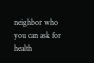neighbor who you can ask for health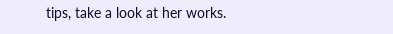tips, take a look at her works.